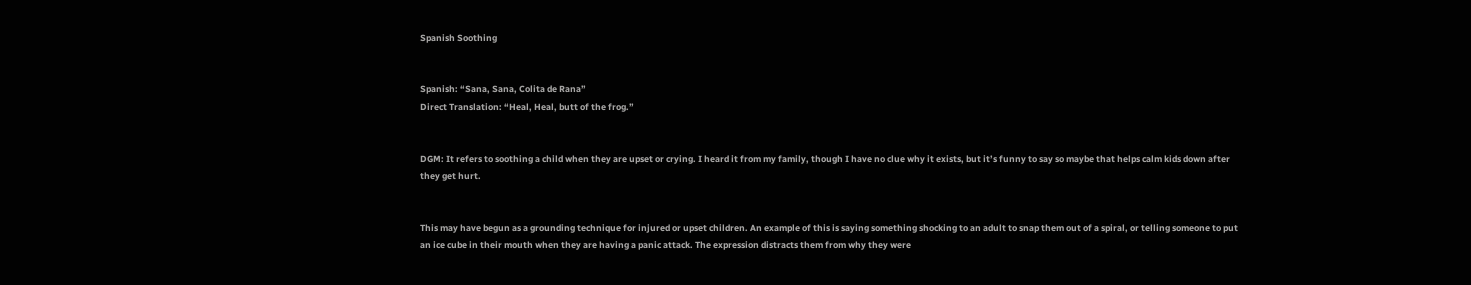Spanish Soothing


Spanish: “Sana, Sana, Colita de Rana”
Direct Translation: “Heal, Heal, butt of the frog.”


DGM: It refers to soothing a child when they are upset or crying. I heard it from my family, though I have no clue why it exists, but it’s funny to say so maybe that helps calm kids down after they get hurt.


This may have begun as a grounding technique for injured or upset children. An example of this is saying something shocking to an adult to snap them out of a spiral, or telling someone to put an ice cube in their mouth when they are having a panic attack. The expression distracts them from why they were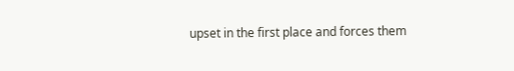upset in the first place and forces them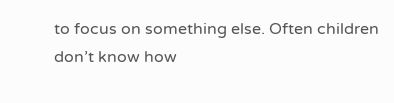to focus on something else. Often children don’t know how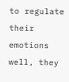to regulate their emotions well, they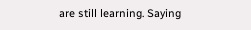are still learning. Saying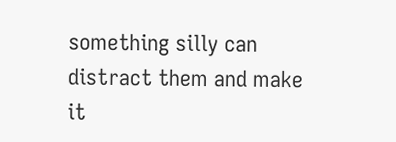something silly can distract them and make it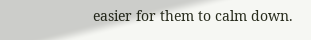easier for them to calm down.